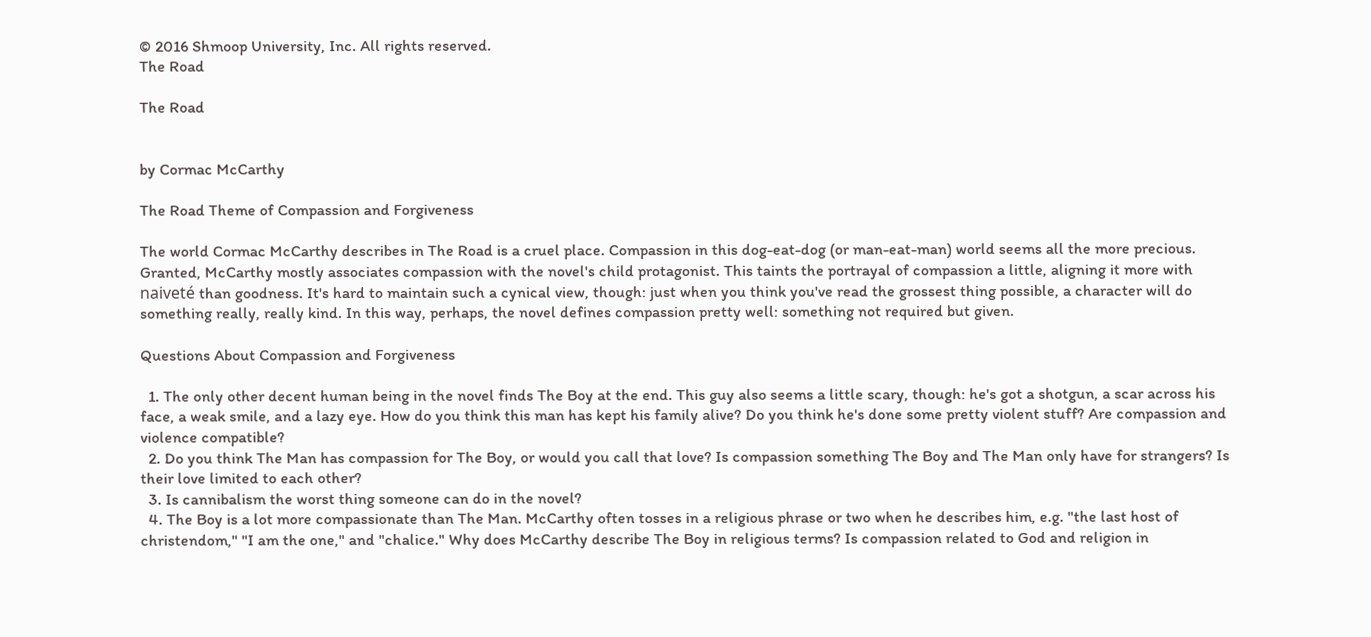© 2016 Shmoop University, Inc. All rights reserved.
The Road

The Road


by Cormac McCarthy

The Road Theme of Compassion and Forgiveness

The world Cormac McCarthy describes in The Road is a cruel place. Compassion in this dog-eat-dog (or man-eat-man) world seems all the more precious. Granted, McCarthy mostly associates compassion with the novel's child protagonist. This taints the portrayal of compassion a little, aligning it more with naiveté than goodness. It's hard to maintain such a cynical view, though: just when you think you've read the grossest thing possible, a character will do something really, really kind. In this way, perhaps, the novel defines compassion pretty well: something not required but given.

Questions About Compassion and Forgiveness

  1. The only other decent human being in the novel finds The Boy at the end. This guy also seems a little scary, though: he's got a shotgun, a scar across his face, a weak smile, and a lazy eye. How do you think this man has kept his family alive? Do you think he's done some pretty violent stuff? Are compassion and violence compatible?
  2. Do you think The Man has compassion for The Boy, or would you call that love? Is compassion something The Boy and The Man only have for strangers? Is their love limited to each other?
  3. Is cannibalism the worst thing someone can do in the novel?
  4. The Boy is a lot more compassionate than The Man. McCarthy often tosses in a religious phrase or two when he describes him, e.g. "the last host of christendom," "I am the one," and "chalice." Why does McCarthy describe The Boy in religious terms? Is compassion related to God and religion in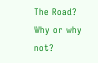The Road? Why or why not?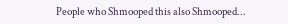People who Shmooped this also Shmooped...